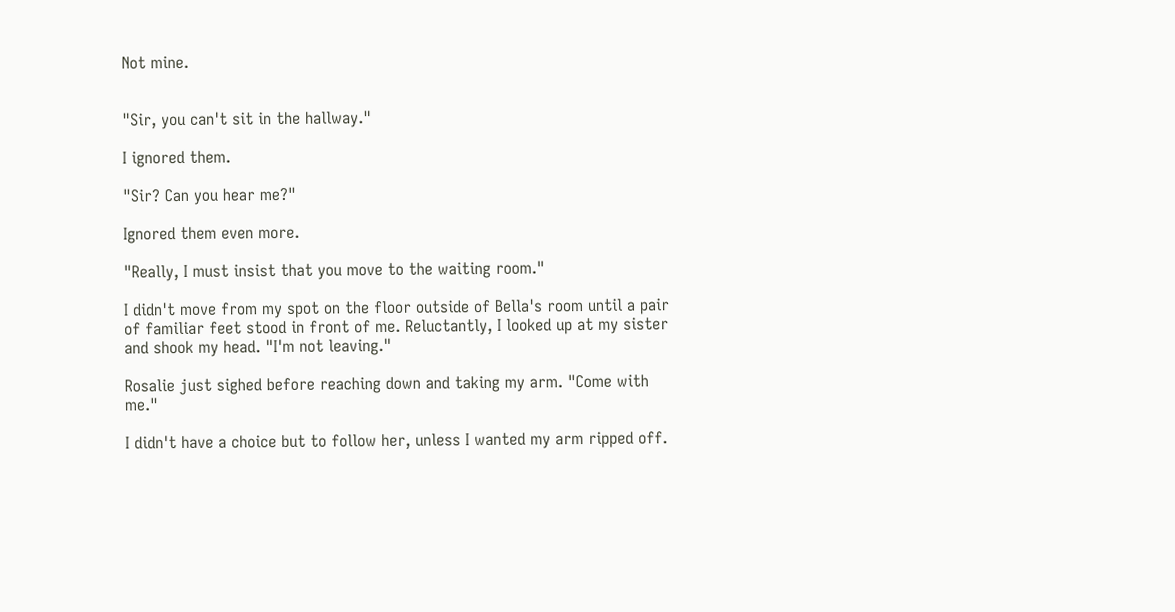Not mine.


"Sir, you can't sit in the hallway."

I ignored them.

"Sir? Can you hear me?"

Ignored them even more.

"Really, I must insist that you move to the waiting room."

I didn't move from my spot on the floor outside of Bella's room until a pair of familiar feet stood in front of me. Reluctantly, I looked up at my sister and shook my head. "I'm not leaving."

Rosalie just sighed before reaching down and taking my arm. "Come with me."

I didn't have a choice but to follow her, unless I wanted my arm ripped off.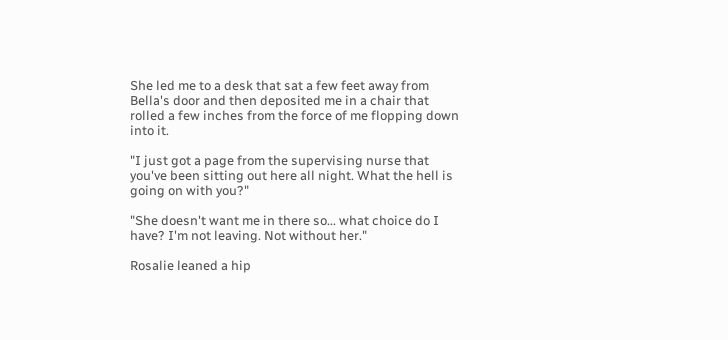She led me to a desk that sat a few feet away from Bella's door and then deposited me in a chair that rolled a few inches from the force of me flopping down into it.

"I just got a page from the supervising nurse that you've been sitting out here all night. What the hell is going on with you?"

"She doesn't want me in there so... what choice do I have? I'm not leaving. Not without her."

Rosalie leaned a hip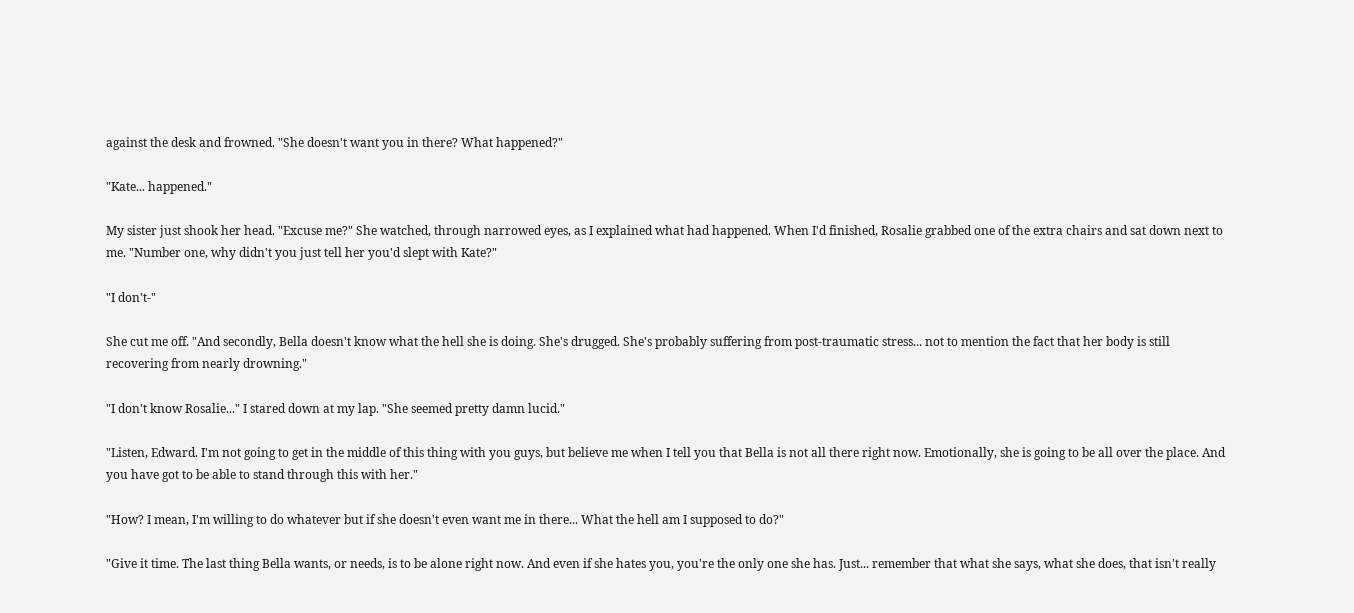against the desk and frowned. "She doesn't want you in there? What happened?"

"Kate... happened."

My sister just shook her head. "Excuse me?" She watched, through narrowed eyes, as I explained what had happened. When I'd finished, Rosalie grabbed one of the extra chairs and sat down next to me. "Number one, why didn't you just tell her you'd slept with Kate?"

"I don't-"

She cut me off. "And secondly, Bella doesn't know what the hell she is doing. She's drugged. She's probably suffering from post-traumatic stress... not to mention the fact that her body is still recovering from nearly drowning."

"I don't know Rosalie..." I stared down at my lap. "She seemed pretty damn lucid."

"Listen, Edward. I'm not going to get in the middle of this thing with you guys, but believe me when I tell you that Bella is not all there right now. Emotionally, she is going to be all over the place. And you have got to be able to stand through this with her."

"How? I mean, I'm willing to do whatever but if she doesn't even want me in there... What the hell am I supposed to do?"

"Give it time. The last thing Bella wants, or needs, is to be alone right now. And even if she hates you, you're the only one she has. Just... remember that what she says, what she does, that isn't really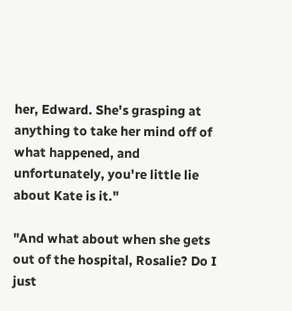her, Edward. She's grasping at anything to take her mind off of what happened, and unfortunately, you're little lie about Kate is it."

"And what about when she gets out of the hospital, Rosalie? Do I just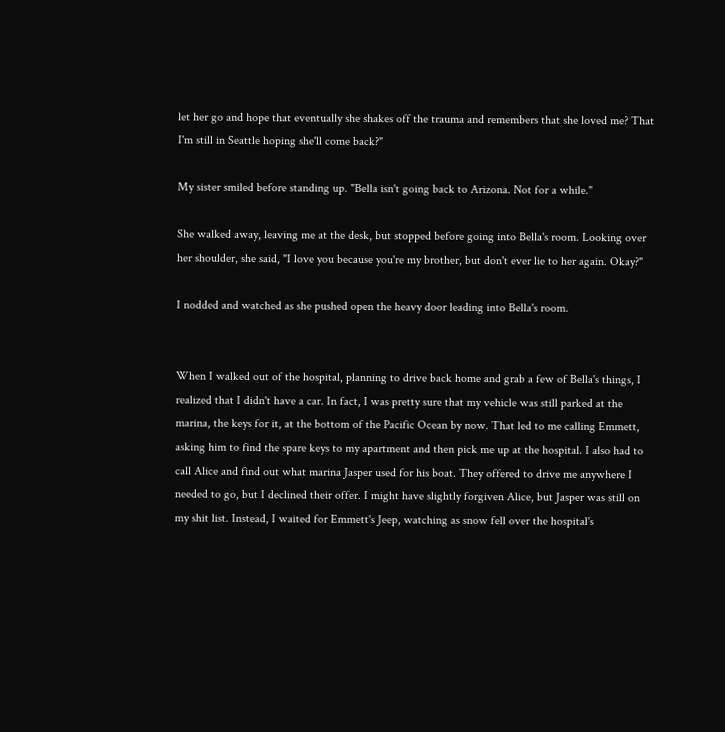let her go and hope that eventually she shakes off the trauma and remembers that she loved me? That I'm still in Seattle hoping she'll come back?"

My sister smiled before standing up. "Bella isn't going back to Arizona. Not for a while."

She walked away, leaving me at the desk, but stopped before going into Bella's room. Looking over her shoulder, she said, "I love you because you're my brother, but don't ever lie to her again. Okay?"

I nodded and watched as she pushed open the heavy door leading into Bella's room.


When I walked out of the hospital, planning to drive back home and grab a few of Bella's things, I realized that I didn't have a car. In fact, I was pretty sure that my vehicle was still parked at the marina, the keys for it, at the bottom of the Pacific Ocean by now. That led to me calling Emmett, asking him to find the spare keys to my apartment and then pick me up at the hospital. I also had to call Alice and find out what marina Jasper used for his boat. They offered to drive me anywhere I needed to go, but I declined their offer. I might have slightly forgiven Alice, but Jasper was still on my shit list. Instead, I waited for Emmett's Jeep, watching as snow fell over the hospital's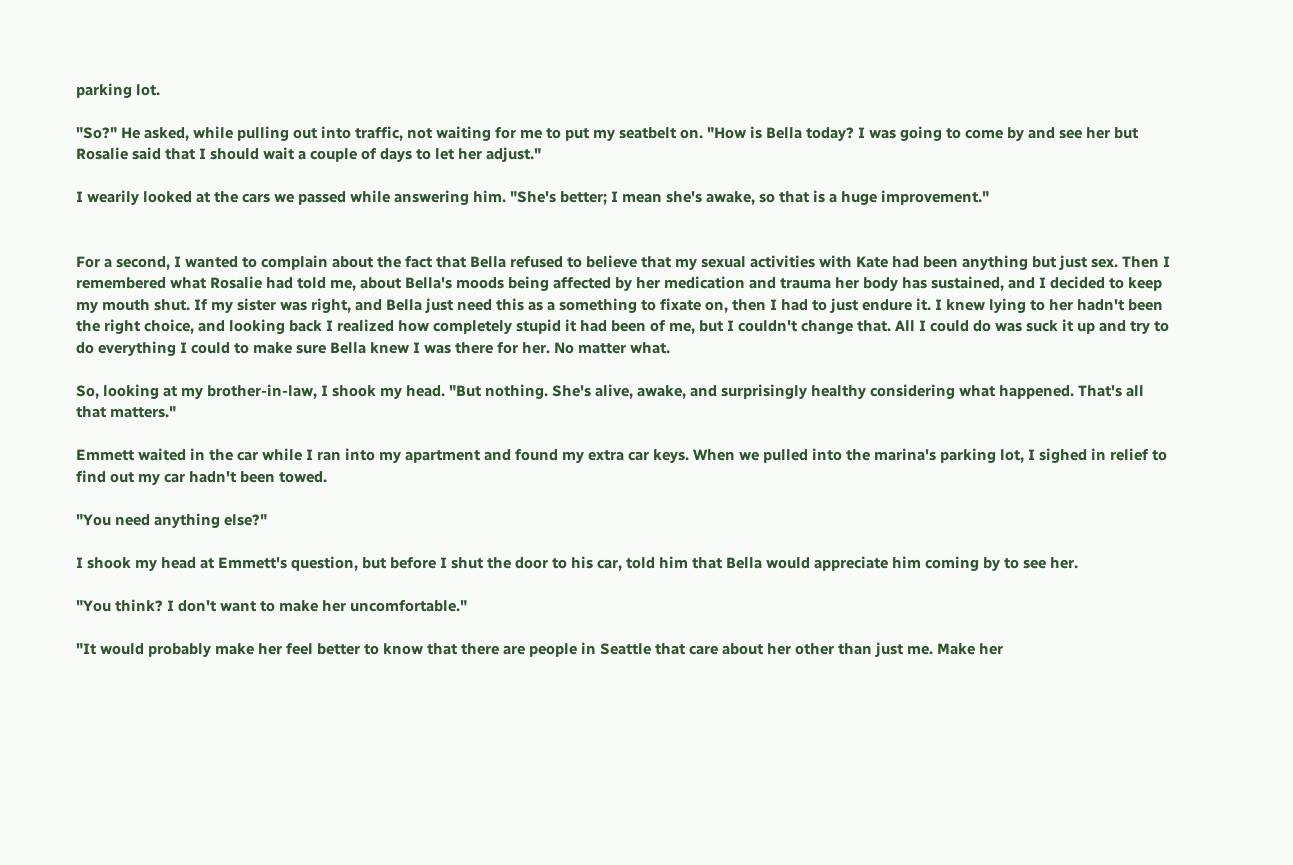parking lot.

"So?" He asked, while pulling out into traffic, not waiting for me to put my seatbelt on. "How is Bella today? I was going to come by and see her but Rosalie said that I should wait a couple of days to let her adjust."

I wearily looked at the cars we passed while answering him. "She's better; I mean she's awake, so that is a huge improvement."


For a second, I wanted to complain about the fact that Bella refused to believe that my sexual activities with Kate had been anything but just sex. Then I remembered what Rosalie had told me, about Bella's moods being affected by her medication and trauma her body has sustained, and I decided to keep my mouth shut. If my sister was right, and Bella just need this as a something to fixate on, then I had to just endure it. I knew lying to her hadn't been the right choice, and looking back I realized how completely stupid it had been of me, but I couldn't change that. All I could do was suck it up and try to do everything I could to make sure Bella knew I was there for her. No matter what.

So, looking at my brother-in-law, I shook my head. "But nothing. She's alive, awake, and surprisingly healthy considering what happened. That's all that matters."

Emmett waited in the car while I ran into my apartment and found my extra car keys. When we pulled into the marina's parking lot, I sighed in relief to find out my car hadn't been towed.

"You need anything else?"

I shook my head at Emmett's question, but before I shut the door to his car, told him that Bella would appreciate him coming by to see her.

"You think? I don't want to make her uncomfortable."

"It would probably make her feel better to know that there are people in Seattle that care about her other than just me. Make her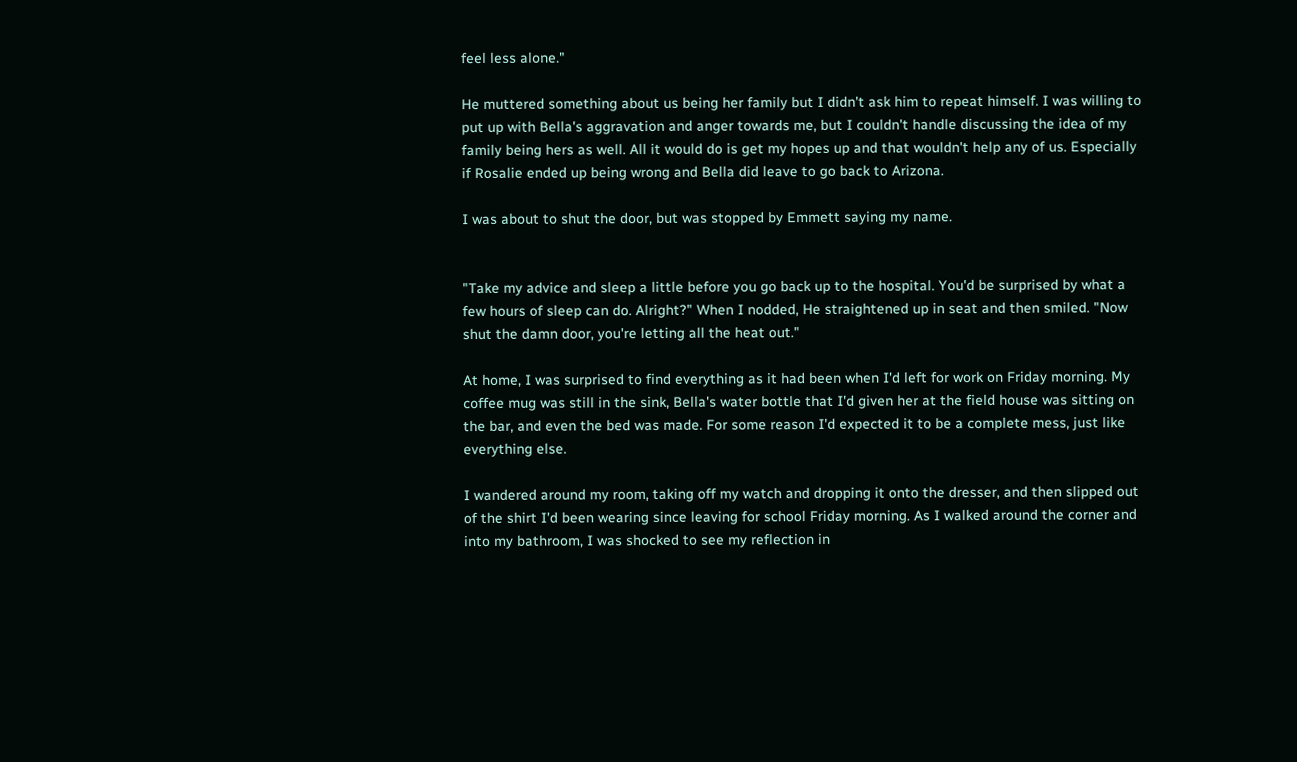feel less alone."

He muttered something about us being her family but I didn't ask him to repeat himself. I was willing to put up with Bella's aggravation and anger towards me, but I couldn't handle discussing the idea of my family being hers as well. All it would do is get my hopes up and that wouldn't help any of us. Especially if Rosalie ended up being wrong and Bella did leave to go back to Arizona.

I was about to shut the door, but was stopped by Emmett saying my name.


"Take my advice and sleep a little before you go back up to the hospital. You'd be surprised by what a few hours of sleep can do. Alright?" When I nodded, He straightened up in seat and then smiled. "Now shut the damn door, you're letting all the heat out."

At home, I was surprised to find everything as it had been when I'd left for work on Friday morning. My coffee mug was still in the sink, Bella's water bottle that I'd given her at the field house was sitting on the bar, and even the bed was made. For some reason I'd expected it to be a complete mess, just like everything else.

I wandered around my room, taking off my watch and dropping it onto the dresser, and then slipped out of the shirt I'd been wearing since leaving for school Friday morning. As I walked around the corner and into my bathroom, I was shocked to see my reflection in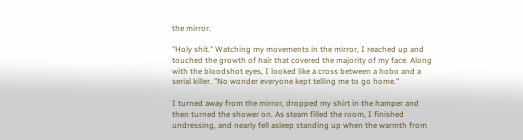the mirror.

"Holy shit." Watching my movements in the mirror, I reached up and touched the growth of hair that covered the majority of my face. Along with the bloodshot eyes, I looked like a cross between a hobo and a serial killer. "No wonder everyone kept telling me to go home."

I turned away from the mirror, dropped my shirt in the hamper and then turned the shower on. As steam filled the room, I finished undressing, and nearly fell asleep standing up when the warmth from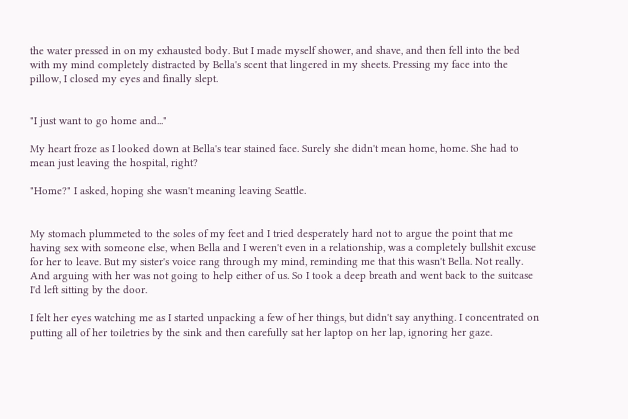the water pressed in on my exhausted body. But I made myself shower, and shave, and then fell into the bed with my mind completely distracted by Bella's scent that lingered in my sheets. Pressing my face into the pillow, I closed my eyes and finally slept.


"I just want to go home and..."

My heart froze as I looked down at Bella's tear stained face. Surely she didn't mean home, home. She had to mean just leaving the hospital, right?

"Home?" I asked, hoping she wasn't meaning leaving Seattle.


My stomach plummeted to the soles of my feet and I tried desperately hard not to argue the point that me having sex with someone else, when Bella and I weren't even in a relationship, was a completely bullshit excuse for her to leave. But my sister's voice rang through my mind, reminding me that this wasn't Bella. Not really. And arguing with her was not going to help either of us. So I took a deep breath and went back to the suitcase I'd left sitting by the door.

I felt her eyes watching me as I started unpacking a few of her things, but didn't say anything. I concentrated on putting all of her toiletries by the sink and then carefully sat her laptop on her lap, ignoring her gaze.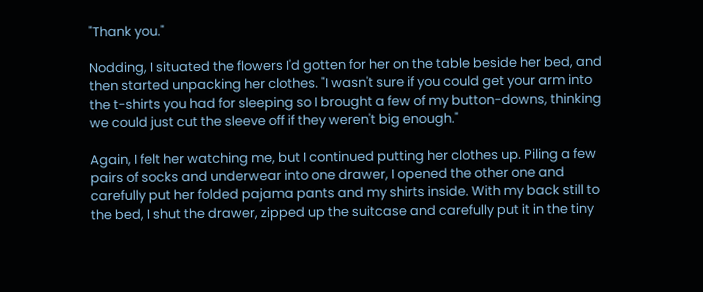"Thank you."

Nodding, I situated the flowers I'd gotten for her on the table beside her bed, and then started unpacking her clothes. "I wasn't sure if you could get your arm into the t-shirts you had for sleeping so I brought a few of my button-downs, thinking we could just cut the sleeve off if they weren't big enough."

Again, I felt her watching me, but I continued putting her clothes up. Piling a few pairs of socks and underwear into one drawer, I opened the other one and carefully put her folded pajama pants and my shirts inside. With my back still to the bed, I shut the drawer, zipped up the suitcase and carefully put it in the tiny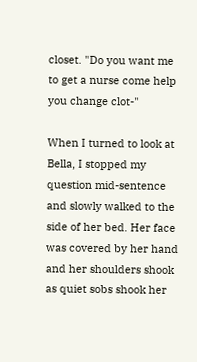closet. "Do you want me to get a nurse come help you change clot-"

When I turned to look at Bella, I stopped my question mid-sentence and slowly walked to the side of her bed. Her face was covered by her hand and her shoulders shook as quiet sobs shook her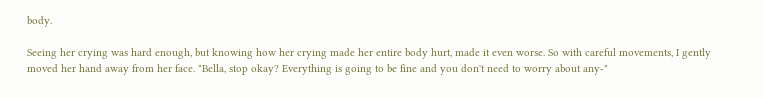body.

Seeing her crying was hard enough, but knowing how her crying made her entire body hurt, made it even worse. So with careful movements, I gently moved her hand away from her face. "Bella, stop okay? Everything is going to be fine and you don't need to worry about any-"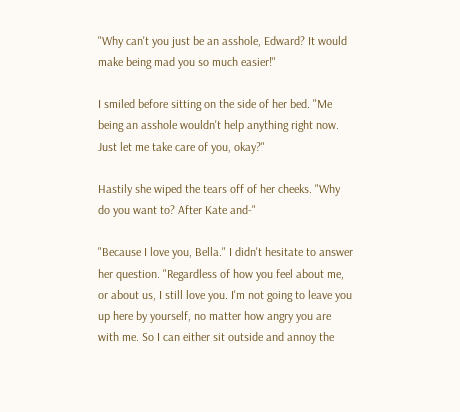"Why can't you just be an asshole, Edward? It would make being mad you so much easier!"

I smiled before sitting on the side of her bed. "Me being an asshole wouldn't help anything right now. Just let me take care of you, okay?"

Hastily she wiped the tears off of her cheeks. "Why do you want to? After Kate and-"

"Because I love you, Bella." I didn't hesitate to answer her question. "Regardless of how you feel about me, or about us, I still love you. I'm not going to leave you up here by yourself, no matter how angry you are with me. So I can either sit outside and annoy the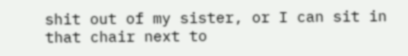shit out of my sister, or I can sit in that chair next to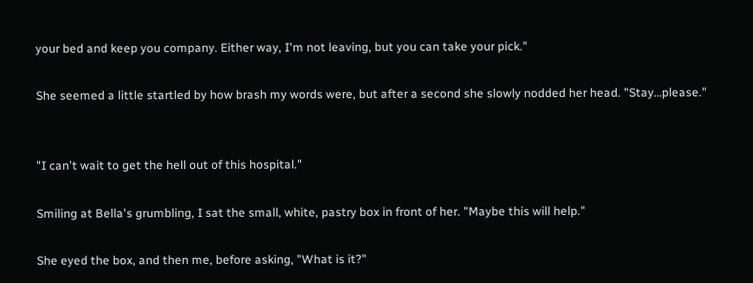your bed and keep you company. Either way, I'm not leaving, but you can take your pick."

She seemed a little startled by how brash my words were, but after a second she slowly nodded her head. "Stay…please."


"I can't wait to get the hell out of this hospital."

Smiling at Bella's grumbling, I sat the small, white, pastry box in front of her. "Maybe this will help."

She eyed the box, and then me, before asking, "What is it?"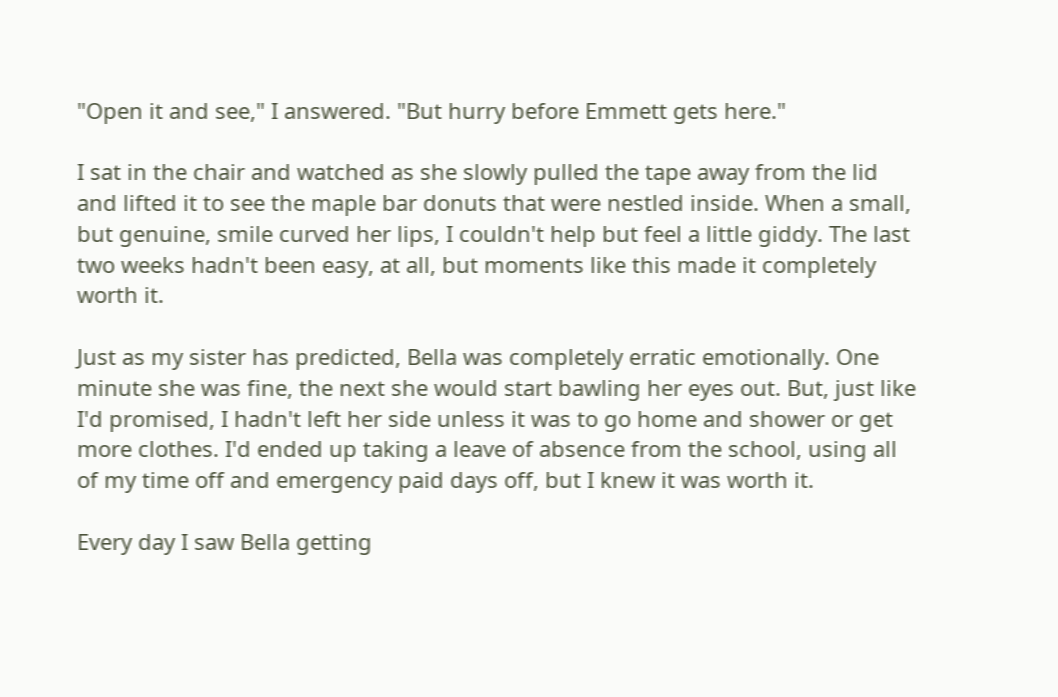"Open it and see," I answered. "But hurry before Emmett gets here."

I sat in the chair and watched as she slowly pulled the tape away from the lid and lifted it to see the maple bar donuts that were nestled inside. When a small, but genuine, smile curved her lips, I couldn't help but feel a little giddy. The last two weeks hadn't been easy, at all, but moments like this made it completely worth it.

Just as my sister has predicted, Bella was completely erratic emotionally. One minute she was fine, the next she would start bawling her eyes out. But, just like I'd promised, I hadn't left her side unless it was to go home and shower or get more clothes. I'd ended up taking a leave of absence from the school, using all of my time off and emergency paid days off, but I knew it was worth it.

Every day I saw Bella getting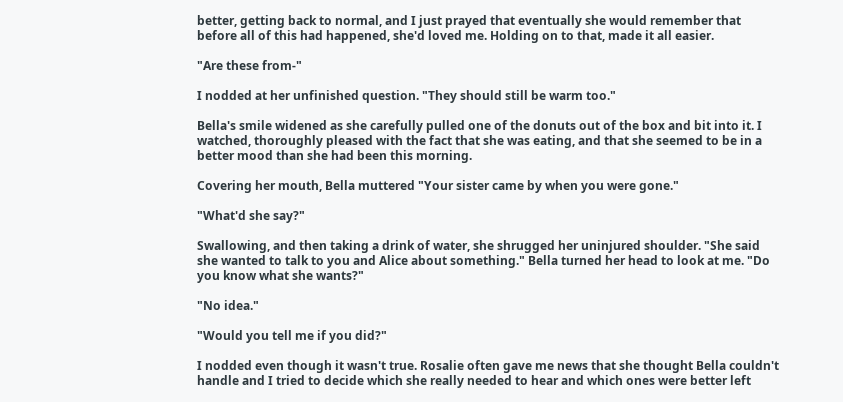better, getting back to normal, and I just prayed that eventually she would remember that before all of this had happened, she'd loved me. Holding on to that, made it all easier.

"Are these from-"

I nodded at her unfinished question. "They should still be warm too."

Bella's smile widened as she carefully pulled one of the donuts out of the box and bit into it. I watched, thoroughly pleased with the fact that she was eating, and that she seemed to be in a better mood than she had been this morning.

Covering her mouth, Bella muttered "Your sister came by when you were gone."

"What'd she say?"

Swallowing, and then taking a drink of water, she shrugged her uninjured shoulder. "She said she wanted to talk to you and Alice about something." Bella turned her head to look at me. "Do you know what she wants?"

"No idea."

"Would you tell me if you did?"

I nodded even though it wasn't true. Rosalie often gave me news that she thought Bella couldn't handle and I tried to decide which she really needed to hear and which ones were better left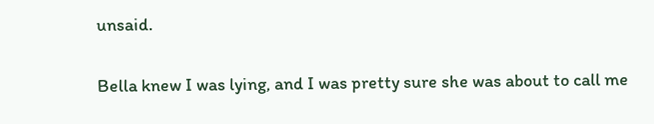unsaid.

Bella knew I was lying, and I was pretty sure she was about to call me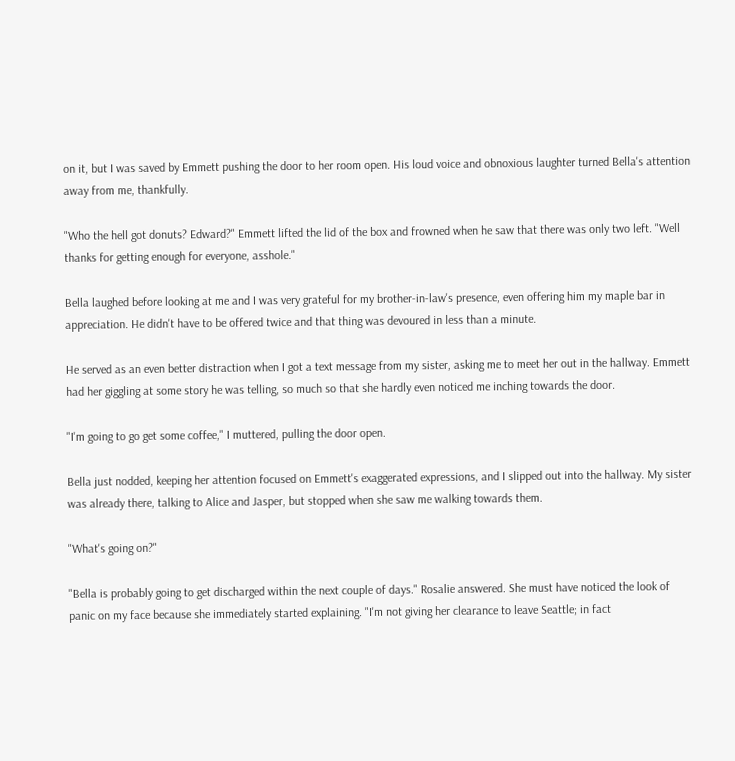on it, but I was saved by Emmett pushing the door to her room open. His loud voice and obnoxious laughter turned Bella's attention away from me, thankfully.

"Who the hell got donuts? Edward?" Emmett lifted the lid of the box and frowned when he saw that there was only two left. "Well thanks for getting enough for everyone, asshole."

Bella laughed before looking at me and I was very grateful for my brother-in-law's presence, even offering him my maple bar in appreciation. He didn't have to be offered twice and that thing was devoured in less than a minute.

He served as an even better distraction when I got a text message from my sister, asking me to meet her out in the hallway. Emmett had her giggling at some story he was telling, so much so that she hardly even noticed me inching towards the door.

"I'm going to go get some coffee," I muttered, pulling the door open.

Bella just nodded, keeping her attention focused on Emmett's exaggerated expressions, and I slipped out into the hallway. My sister was already there, talking to Alice and Jasper, but stopped when she saw me walking towards them.

"What's going on?"

"Bella is probably going to get discharged within the next couple of days." Rosalie answered. She must have noticed the look of panic on my face because she immediately started explaining. "I'm not giving her clearance to leave Seattle; in fact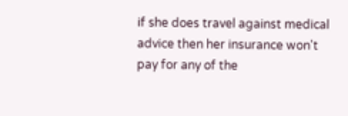if she does travel against medical advice then her insurance won't pay for any of the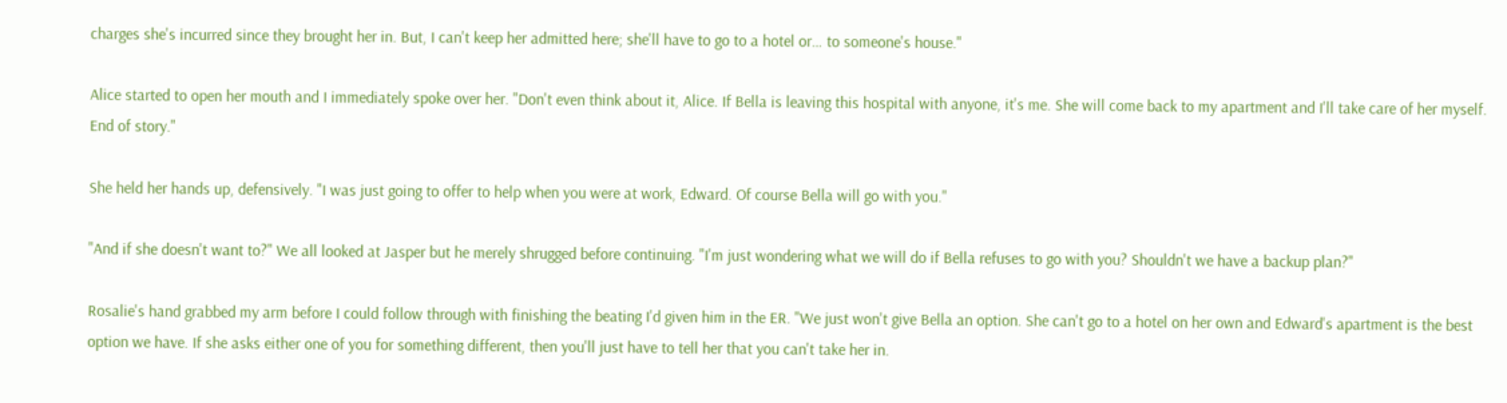charges she's incurred since they brought her in. But, I can't keep her admitted here; she'll have to go to a hotel or… to someone's house."

Alice started to open her mouth and I immediately spoke over her. "Don't even think about it, Alice. If Bella is leaving this hospital with anyone, it's me. She will come back to my apartment and I'll take care of her myself. End of story."

She held her hands up, defensively. "I was just going to offer to help when you were at work, Edward. Of course Bella will go with you."

"And if she doesn't want to?" We all looked at Jasper but he merely shrugged before continuing. "I'm just wondering what we will do if Bella refuses to go with you? Shouldn't we have a backup plan?"

Rosalie's hand grabbed my arm before I could follow through with finishing the beating I'd given him in the ER. "We just won't give Bella an option. She can't go to a hotel on her own and Edward's apartment is the best option we have. If she asks either one of you for something different, then you'll just have to tell her that you can't take her in.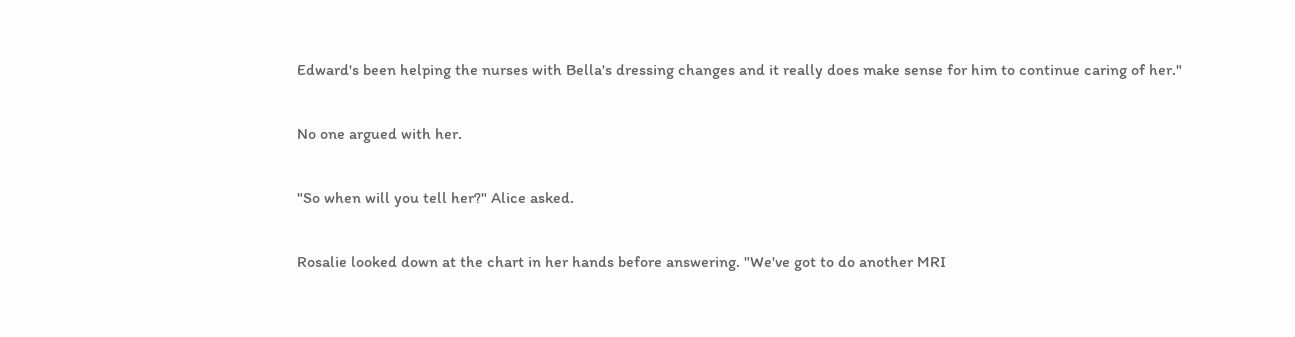Edward's been helping the nurses with Bella's dressing changes and it really does make sense for him to continue caring of her."

No one argued with her.

"So when will you tell her?" Alice asked.

Rosalie looked down at the chart in her hands before answering. "We've got to do another MRI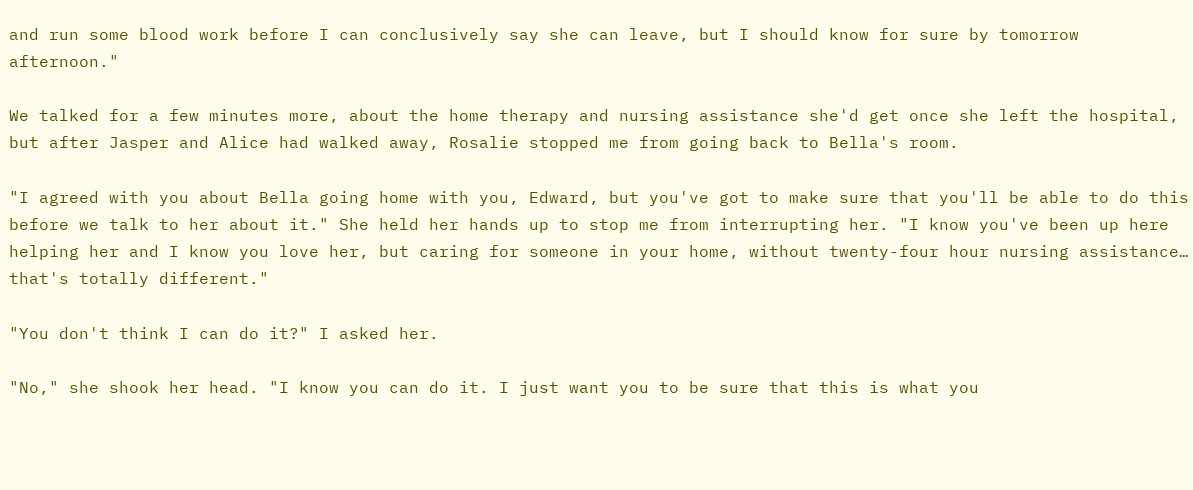and run some blood work before I can conclusively say she can leave, but I should know for sure by tomorrow afternoon."

We talked for a few minutes more, about the home therapy and nursing assistance she'd get once she left the hospital, but after Jasper and Alice had walked away, Rosalie stopped me from going back to Bella's room.

"I agreed with you about Bella going home with you, Edward, but you've got to make sure that you'll be able to do this before we talk to her about it." She held her hands up to stop me from interrupting her. "I know you've been up here helping her and I know you love her, but caring for someone in your home, without twenty-four hour nursing assistance… that's totally different."

"You don't think I can do it?" I asked her.

"No," she shook her head. "I know you can do it. I just want you to be sure that this is what you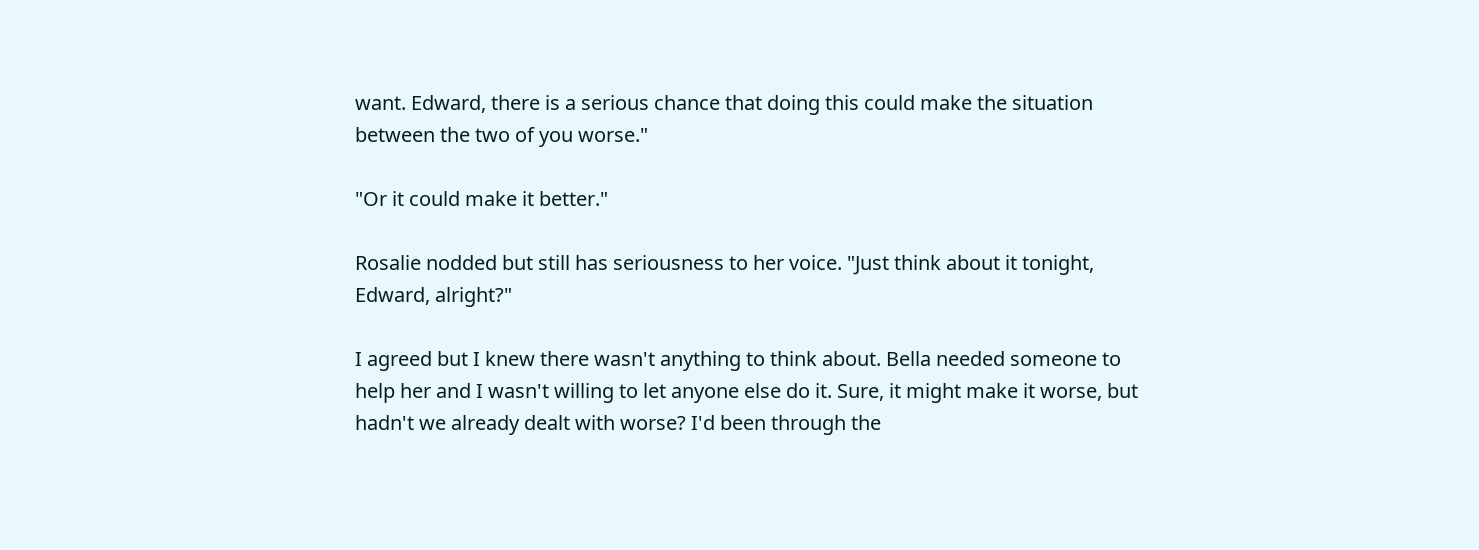want. Edward, there is a serious chance that doing this could make the situation between the two of you worse."

"Or it could make it better."

Rosalie nodded but still has seriousness to her voice. "Just think about it tonight, Edward, alright?"

I agreed but I knew there wasn't anything to think about. Bella needed someone to help her and I wasn't willing to let anyone else do it. Sure, it might make it worse, but hadn't we already dealt with worse? I'd been through the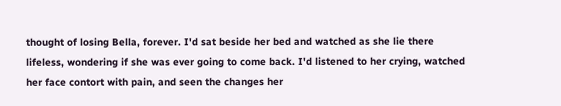thought of losing Bella, forever. I'd sat beside her bed and watched as she lie there lifeless, wondering if she was ever going to come back. I'd listened to her crying, watched her face contort with pain, and seen the changes her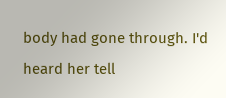body had gone through. I'd heard her tell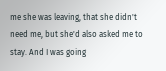me she was leaving, that she didn't need me, but she'd also asked me to stay. And I was going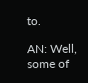to.

AN: Well, some of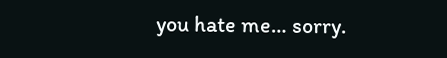you hate me… sorry.